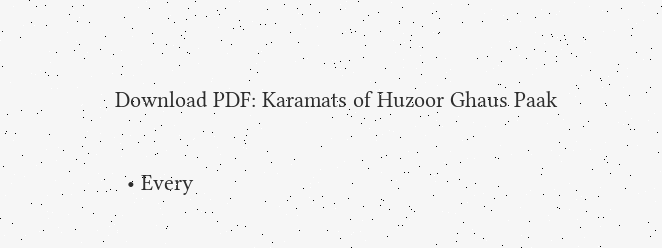Download PDF: Karamats of Huzoor Ghaus Paak

  • Every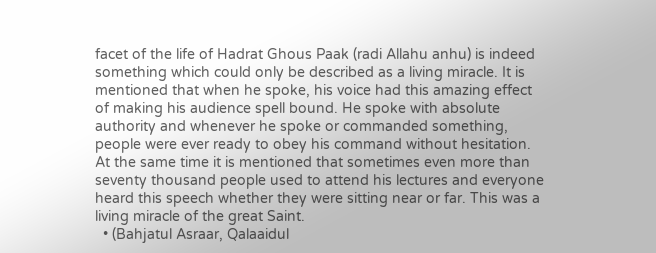facet of the life of Hadrat Ghous Paak (radi Allahu anhu) is indeed something which could only be described as a living miracle. It is mentioned that when he spoke, his voice had this amazing effect of making his audience spell bound. He spoke with absolute authority and whenever he spoke or commanded something, people were ever ready to obey his command without hesitation. At the same time it is mentioned that sometimes even more than seventy thousand people used to attend his lectures and everyone heard this speech whether they were sitting near or far. This was a living miracle of the great Saint.
  • (Bahjatul Asraar, Qalaaidul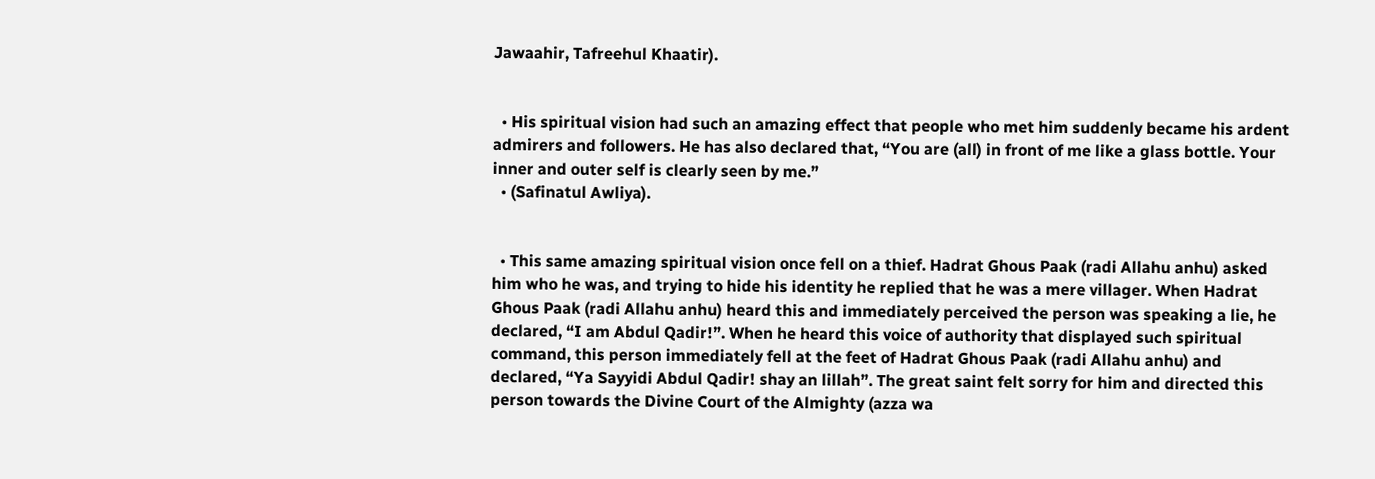Jawaahir, Tafreehul Khaatir).


  • His spiritual vision had such an amazing effect that people who met him suddenly became his ardent admirers and followers. He has also declared that, “You are (all) in front of me like a glass bottle. Your inner and outer self is clearly seen by me.”
  • (Safinatul Awliya).


  • This same amazing spiritual vision once fell on a thief. Hadrat Ghous Paak (radi Allahu anhu) asked him who he was, and trying to hide his identity he replied that he was a mere villager. When Hadrat Ghous Paak (radi Allahu anhu) heard this and immediately perceived the person was speaking a lie, he declared, “I am Abdul Qadir!”. When he heard this voice of authority that displayed such spiritual command, this person immediately fell at the feet of Hadrat Ghous Paak (radi Allahu anhu) and declared, “Ya Sayyidi Abdul Qadir! shay an lillah”. The great saint felt sorry for him and directed this person towards the Divine Court of the Almighty (azza wa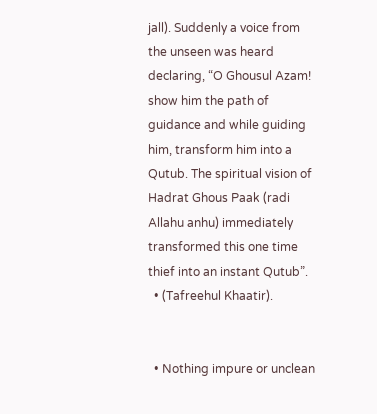jall). Suddenly a voice from the unseen was heard declaring, “O Ghousul Azam! show him the path of guidance and while guiding him, transform him into a Qutub. The spiritual vision of Hadrat Ghous Paak (radi Allahu anhu) immediately transformed this one time thief into an instant Qutub”.
  • (Tafreehul Khaatir).


  • Nothing impure or unclean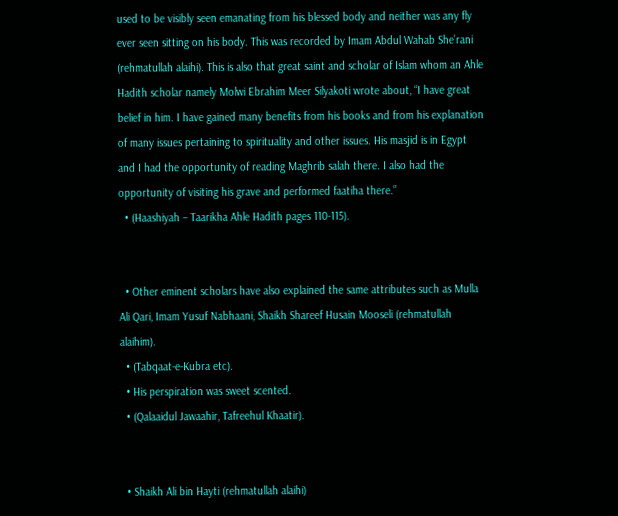used to be visibly seen emanating from his blessed body and neither was any fly ever seen sitting on his body. This was recorded by Imam Abdul Wahab She’rani (rehmatullah alaihi). This is also that great saint and scholar of Islam whom an Ahle Hadith scholar namely Molwi Ebrahim Meer Silyakoti wrote about, “I have great belief in him. I have gained many benefits from his books and from his explanation of many issues pertaining to spirituality and other issues. His masjid is in Egypt and I had the opportunity of reading Maghrib salah there. I also had the opportunity of visiting his grave and performed faatiha there.”
  • (Haashiyah – Taarikha Ahle Hadith pages 110-115).


  • Other eminent scholars have also explained the same attributes such as Mulla Ali Qari, Imam Yusuf Nabhaani, Shaikh Shareef Husain Mooseli (rehmatullah alaihim).
  • (Tabqaat-e-Kubra etc).
  • His perspiration was sweet scented.
  • (Qalaaidul Jawaahir, Tafreehul Khaatir).


  • Shaikh Ali bin Hayti (rehmatullah alaihi)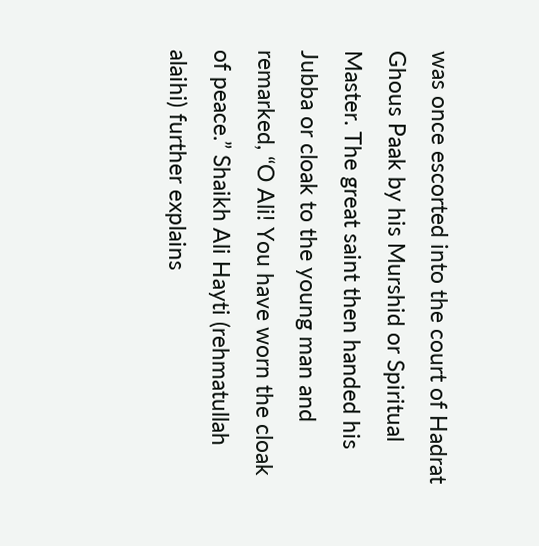was once escorted into the court of Hadrat Ghous Paak by his Murshid or Spiritual Master. The great saint then handed his Jubba or cloak to the young man and remarked, “O Ali! You have worn the cloak of peace.” Shaikh Ali Hayti (rehmatullah alaihi) further explains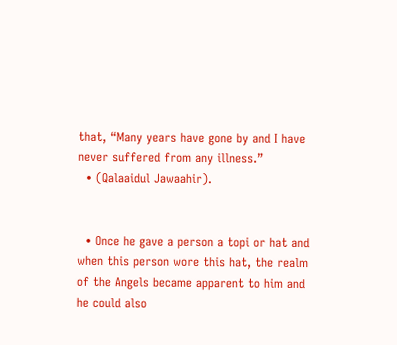that, “Many years have gone by and I have never suffered from any illness.”
  • (Qalaaidul Jawaahir).


  • Once he gave a person a topi or hat and when this person wore this hat, the realm of the Angels became apparent to him and he could also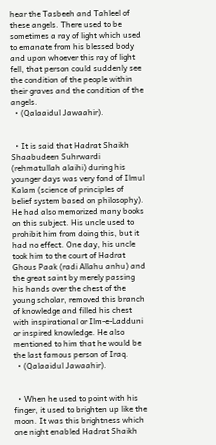hear the Tasbeeh and Tahleel of these angels. There used to be sometimes a ray of light which used to emanate from his blessed body and upon whoever this ray of light fell, that person could suddenly see the condition of the people within their graves and the condition of the angels.
  • (Qalaaidul Jawaahir).


  • It is said that Hadrat Shaikh Shaabudeen Suhrwardi (rehmatullah alaihi) during his younger days was very fond of Ilmul Kalam (science of principles of belief system based on philosophy). He had also memorized many books on this subject. His uncle used to prohibit him from doing this, but it had no effect. One day, his uncle took him to the court of Hadrat Ghous Paak (radi Allahu anhu) and the great saint by merely passing his hands over the chest of the young scholar, removed this branch of knowledge and filled his chest with inspirational or Ilm-e-Ladduni or inspired knowledge. He also mentioned to him that he would be the last famous person of Iraq.
  • (Qalaaidul Jawaahir).


  • When he used to point with his finger, it used to brighten up like the moon. It was this brightness which one night enabled Hadrat Shaikh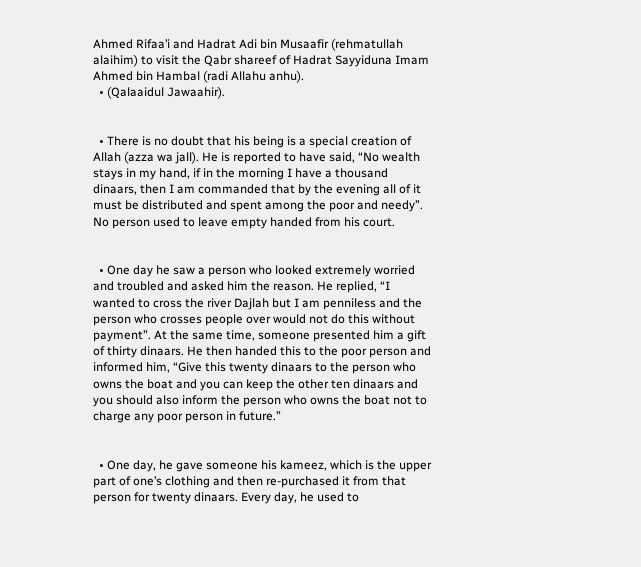Ahmed Rifaa’i and Hadrat Adi bin Musaafir (rehmatullah alaihim) to visit the Qabr shareef of Hadrat Sayyiduna Imam Ahmed bin Hambal (radi Allahu anhu).
  • (Qalaaidul Jawaahir).


  • There is no doubt that his being is a special creation of Allah (azza wa jall). He is reported to have said, “No wealth stays in my hand, if in the morning I have a thousand dinaars, then I am commanded that by the evening all of it must be distributed and spent among the poor and needy”. No person used to leave empty handed from his court.


  • One day he saw a person who looked extremely worried and troubled and asked him the reason. He replied, “I wanted to cross the river Dajlah but I am penniless and the person who crosses people over would not do this without payment”. At the same time, someone presented him a gift of thirty dinaars. He then handed this to the poor person and informed him, “Give this twenty dinaars to the person who owns the boat and you can keep the other ten dinaars and you should also inform the person who owns the boat not to charge any poor person in future.”


  • One day, he gave someone his kameez, which is the upper part of one’s clothing and then re-purchased it from that person for twenty dinaars. Every day, he used to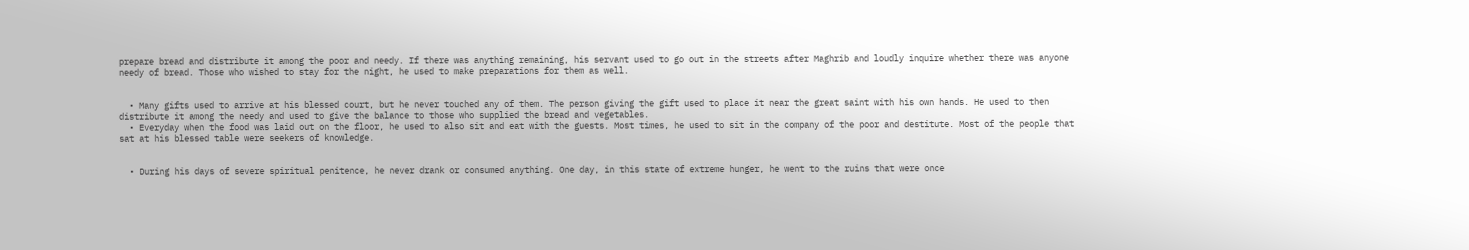prepare bread and distribute it among the poor and needy. If there was anything remaining, his servant used to go out in the streets after Maghrib and loudly inquire whether there was anyone needy of bread. Those who wished to stay for the night, he used to make preparations for them as well.


  • Many gifts used to arrive at his blessed court, but he never touched any of them. The person giving the gift used to place it near the great saint with his own hands. He used to then distribute it among the needy and used to give the balance to those who supplied the bread and vegetables.
  • Everyday when the food was laid out on the floor, he used to also sit and eat with the guests. Most times, he used to sit in the company of the poor and destitute. Most of the people that sat at his blessed table were seekers of knowledge.


  • During his days of severe spiritual penitence, he never drank or consumed anything. One day, in this state of extreme hunger, he went to the ruins that were once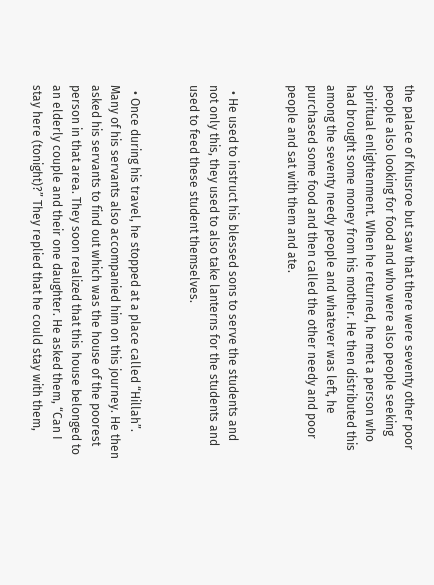the palace of Khusroe but saw that there were seventy other poor people also looking for food and who were also people seeking spiritual enlightenment. When he returned, he met a person who had brought some money from his mother. He then distributed this among the seventy needy people and whatever was left, he purchased some food and then called the other needy and poor people and sat with them and ate.


  • He used to instruct his blessed sons to serve the students and not only this, they used to also take lanterns for the students and used to feed these student themselves.


  • Once during his travel, he stopped at a place called “Hillah”. Many of his servants also accompanied him on this journey. He then asked his servants to find out which was the house of the poorest person in that area. They soon realized that this house belonged to an elderly couple and their one daughter. He asked them, “Can I stay here (tonight)?” They replied that he could stay with them,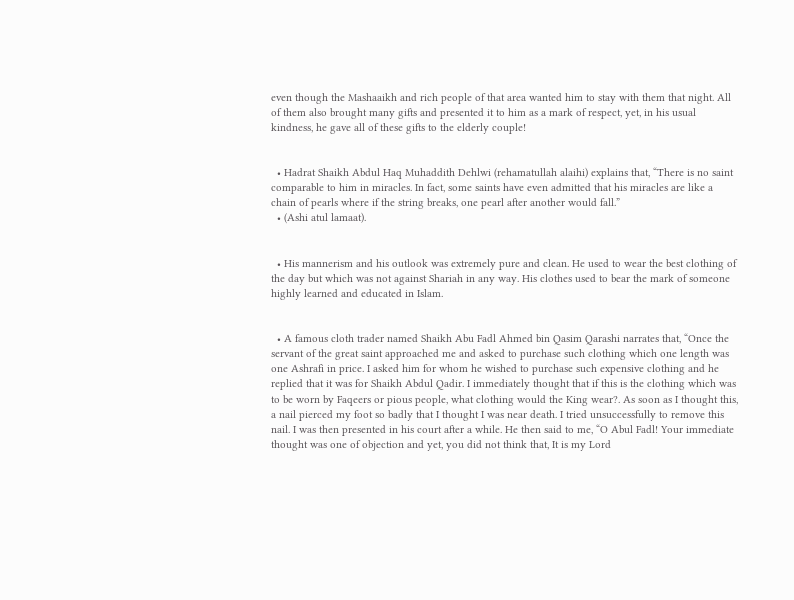even though the Mashaaikh and rich people of that area wanted him to stay with them that night. All of them also brought many gifts and presented it to him as a mark of respect, yet, in his usual kindness, he gave all of these gifts to the elderly couple!


  • Hadrat Shaikh Abdul Haq Muhaddith Dehlwi (rehamatullah alaihi) explains that, “There is no saint comparable to him in miracles. In fact, some saints have even admitted that his miracles are like a chain of pearls where if the string breaks, one pearl after another would fall.”
  • (Ashi atul lamaat).


  • His mannerism and his outlook was extremely pure and clean. He used to wear the best clothing of the day but which was not against Shariah in any way. His clothes used to bear the mark of someone highly learned and educated in Islam.


  • A famous cloth trader named Shaikh Abu Fadl Ahmed bin Qasim Qarashi narrates that, “Once the servant of the great saint approached me and asked to purchase such clothing which one length was one Ashrafi in price. I asked him for whom he wished to purchase such expensive clothing and he replied that it was for Shaikh Abdul Qadir. I immediately thought that if this is the clothing which was to be worn by Faqeers or pious people, what clothing would the King wear?. As soon as I thought this, a nail pierced my foot so badly that I thought I was near death. I tried unsuccessfully to remove this nail. I was then presented in his court after a while. He then said to me, “O Abul Fadl! Your immediate thought was one of objection and yet, you did not think that, It is my Lord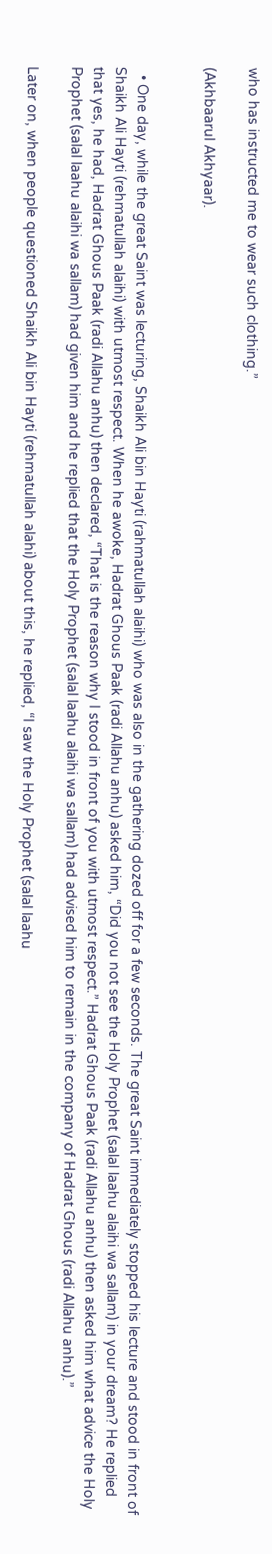who has instructed me to wear such clothing.”

(Akhbaarul Akhyaar).


  • One day, while the great Saint was lecturing, Shaikh Ali bin Hayti (rahmatullah alaihi) who was also in the gathering dozed off for a few seconds. The great Saint immediately stopped his lecture and stood in front of Shaikh Ali Hayti (rehmatullah alaihi) with utmost respect. When he awoke, Hadrat Ghous Paak (radi Allahu anhu) asked him, “Did you not see the Holy Prophet (salal laahu alaihi wa sallam) in your dream? He replied that yes, he had, Hadrat Ghous Paak (radi Allahu anhu) then declared, “That is the reason why I stood in front of you with utmost respect.” Hadrat Ghous Paak (radi Allahu anhu) then asked him what advice the Holy Prophet (salal laahu alaihi wa sallam) had given him and he replied that the Holy Prophet (salal laahu alaihi wa sallam) had advised him to remain in the company of Hadrat Ghous (radi Allahu anhu).”

Later on, when people questioned Shaikh Ali bin Hayti (rehmatullah alahi) about this, he replied, “I saw the Holy Prophet (salal laahu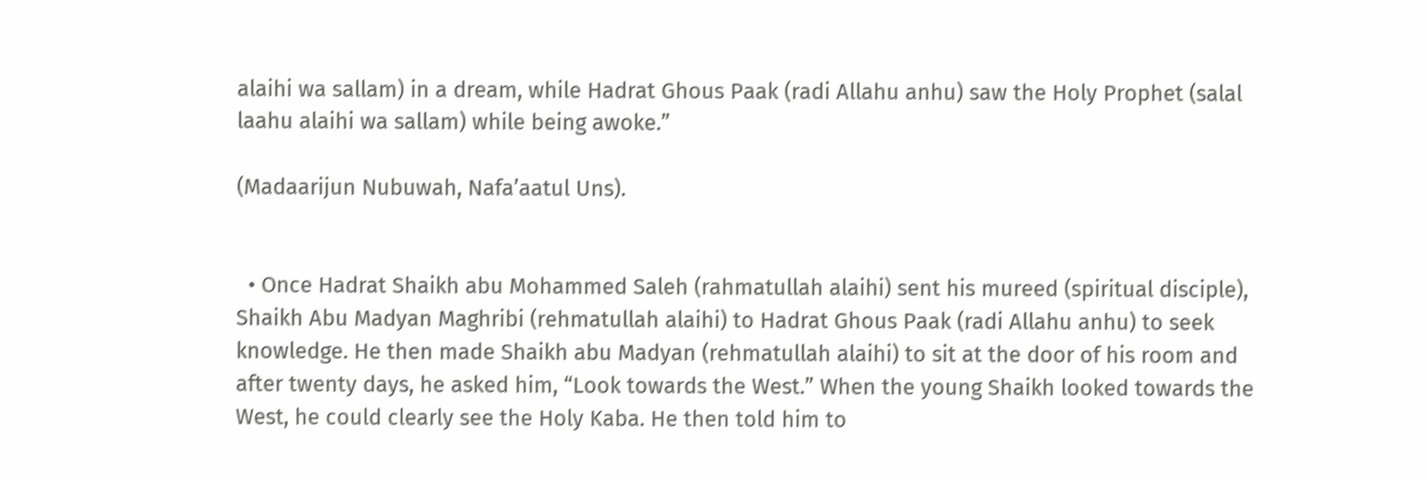alaihi wa sallam) in a dream, while Hadrat Ghous Paak (radi Allahu anhu) saw the Holy Prophet (salal laahu alaihi wa sallam) while being awoke.”

(Madaarijun Nubuwah, Nafa’aatul Uns).


  • Once Hadrat Shaikh abu Mohammed Saleh (rahmatullah alaihi) sent his mureed (spiritual disciple), Shaikh Abu Madyan Maghribi (rehmatullah alaihi) to Hadrat Ghous Paak (radi Allahu anhu) to seek knowledge. He then made Shaikh abu Madyan (rehmatullah alaihi) to sit at the door of his room and after twenty days, he asked him, “Look towards the West.” When the young Shaikh looked towards the West, he could clearly see the Holy Kaba. He then told him to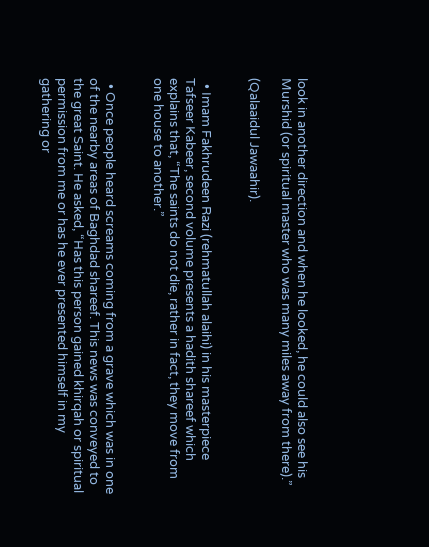look in another direction and when he looked, he could also see his Murshid (or spiritual master who was many miles away from there).”

(Qalaaidul Jawaahir).


  • Imam Fakhrudeen Razi (rehmatullah alaihi) in his masterpiece Tafseer Kabeer, second volume presents a hadith shareef which explains that, “The saints do not die, rather in fact, they move from one house to another.”


  • Once people heard screams coming from a grave which was in one of the nearby areas of Baghdad shareef. This news was conveyed to the great Saint. He asked, “Has this person gained khirqah or spiritual permission from me or has he ever presented himself in my gathering or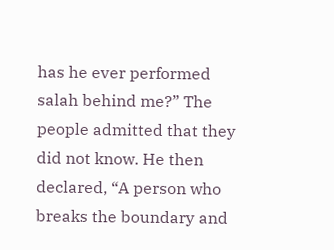has he ever performed salah behind me?” The people admitted that they did not know. He then declared, “A person who breaks the boundary and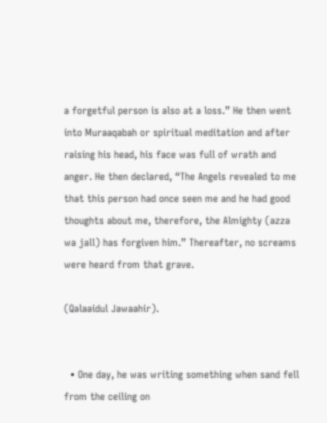a forgetful person is also at a loss.” He then went into Muraaqabah or spiritual meditation and after raising his head, his face was full of wrath and anger. He then declared, “The Angels revealed to me that this person had once seen me and he had good thoughts about me, therefore, the Almighty (azza wa jall) has forgiven him.” Thereafter, no screams were heard from that grave.

(Qalaaidul Jawaahir).


  • One day, he was writing something when sand fell from the ceiling on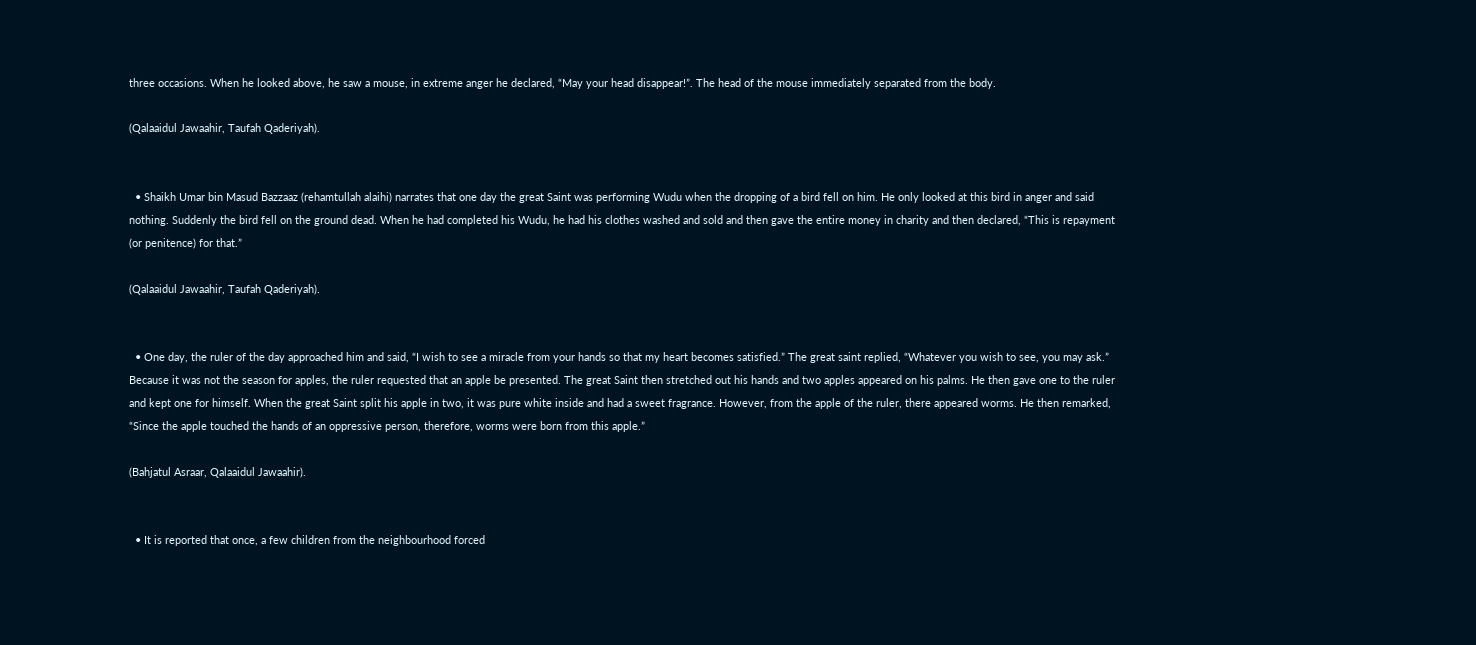three occasions. When he looked above, he saw a mouse, in extreme anger he declared, “May your head disappear!”. The head of the mouse immediately separated from the body.

(Qalaaidul Jawaahir, Taufah Qaderiyah).


  • Shaikh Umar bin Masud Bazzaaz (rehamtullah alaihi) narrates that one day the great Saint was performing Wudu when the dropping of a bird fell on him. He only looked at this bird in anger and said nothing. Suddenly the bird fell on the ground dead. When he had completed his Wudu, he had his clothes washed and sold and then gave the entire money in charity and then declared, “This is repayment (or penitence) for that.”

(Qalaaidul Jawaahir, Taufah Qaderiyah).


  • One day, the ruler of the day approached him and said, “I wish to see a miracle from your hands so that my heart becomes satisfied.” The great saint replied, “Whatever you wish to see, you may ask.” Because it was not the season for apples, the ruler requested that an apple be presented. The great Saint then stretched out his hands and two apples appeared on his palms. He then gave one to the ruler and kept one for himself. When the great Saint split his apple in two, it was pure white inside and had a sweet fragrance. However, from the apple of the ruler, there appeared worms. He then remarked, “Since the apple touched the hands of an oppressive person, therefore, worms were born from this apple.”

(Bahjatul Asraar, Qalaaidul Jawaahir).


  • It is reported that once, a few children from the neighbourhood forced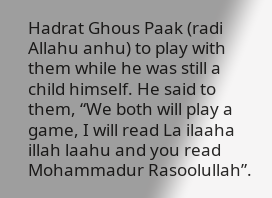Hadrat Ghous Paak (radi Allahu anhu) to play with them while he was still a child himself. He said to them, “We both will play a game, I will read La ilaaha illah laahu and you read Mohammadur Rasoolullah”.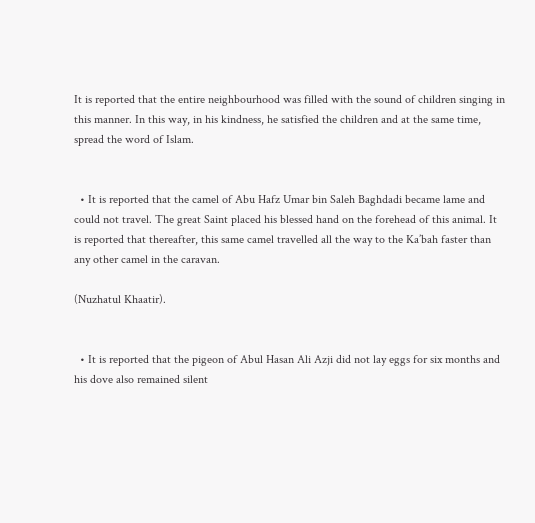It is reported that the entire neighbourhood was filled with the sound of children singing in this manner. In this way, in his kindness, he satisfied the children and at the same time, spread the word of Islam.


  • It is reported that the camel of Abu Hafz Umar bin Saleh Baghdadi became lame and could not travel. The great Saint placed his blessed hand on the forehead of this animal. It is reported that thereafter, this same camel travelled all the way to the Ka’bah faster than any other camel in the caravan.

(Nuzhatul Khaatir).


  • It is reported that the pigeon of Abul Hasan Ali Azji did not lay eggs for six months and his dove also remained silent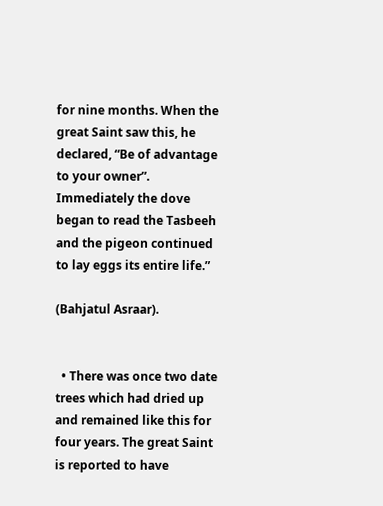for nine months. When the great Saint saw this, he declared, “Be of advantage to your owner”. Immediately the dove began to read the Tasbeeh and the pigeon continued to lay eggs its entire life.”

(Bahjatul Asraar).


  • There was once two date trees which had dried up and remained like this for four years. The great Saint is reported to have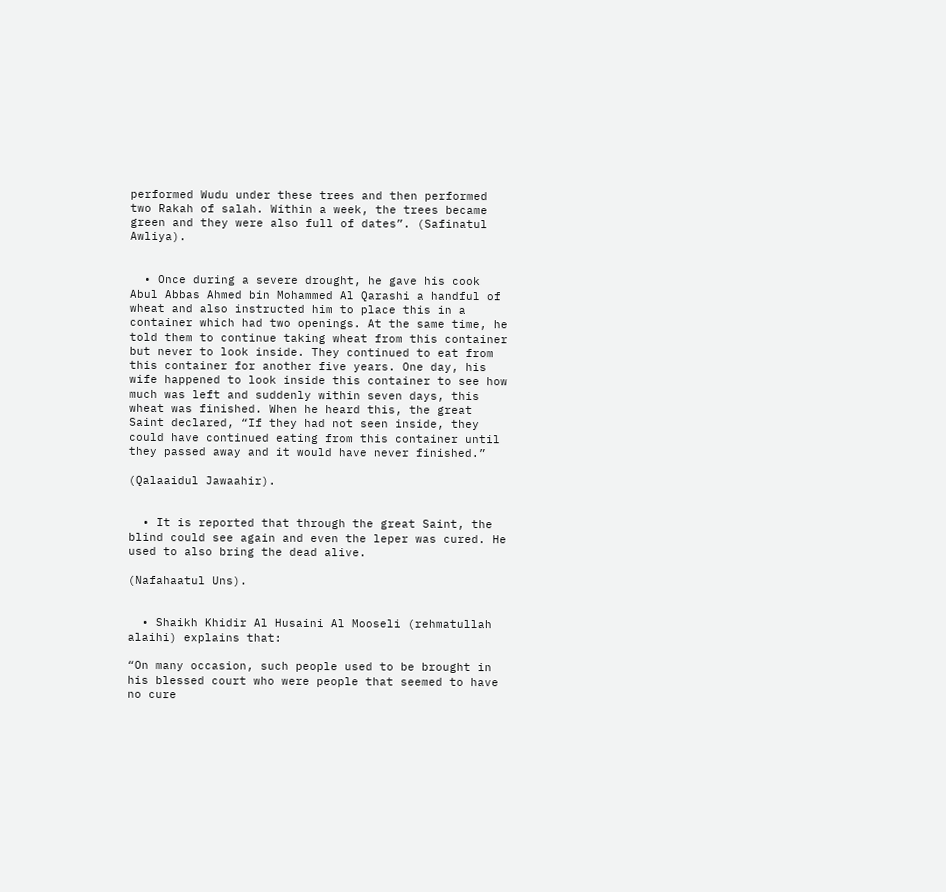performed Wudu under these trees and then performed two Rakah of salah. Within a week, the trees became green and they were also full of dates”. (Safinatul Awliya).


  • Once during a severe drought, he gave his cook Abul Abbas Ahmed bin Mohammed Al Qarashi a handful of wheat and also instructed him to place this in a container which had two openings. At the same time, he told them to continue taking wheat from this container but never to look inside. They continued to eat from this container for another five years. One day, his wife happened to look inside this container to see how much was left and suddenly within seven days, this wheat was finished. When he heard this, the great Saint declared, “If they had not seen inside, they could have continued eating from this container until they passed away and it would have never finished.”

(Qalaaidul Jawaahir).


  • It is reported that through the great Saint, the blind could see again and even the leper was cured. He used to also bring the dead alive.

(Nafahaatul Uns).


  • Shaikh Khidir Al Husaini Al Mooseli (rehmatullah alaihi) explains that:

“On many occasion, such people used to be brought in his blessed court who were people that seemed to have no cure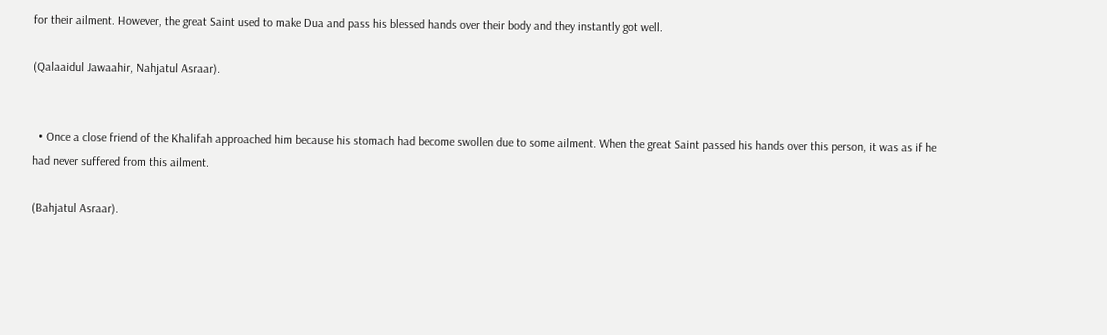for their ailment. However, the great Saint used to make Dua and pass his blessed hands over their body and they instantly got well.

(Qalaaidul Jawaahir, Nahjatul Asraar).


  • Once a close friend of the Khalifah approached him because his stomach had become swollen due to some ailment. When the great Saint passed his hands over this person, it was as if he had never suffered from this ailment.

(Bahjatul Asraar).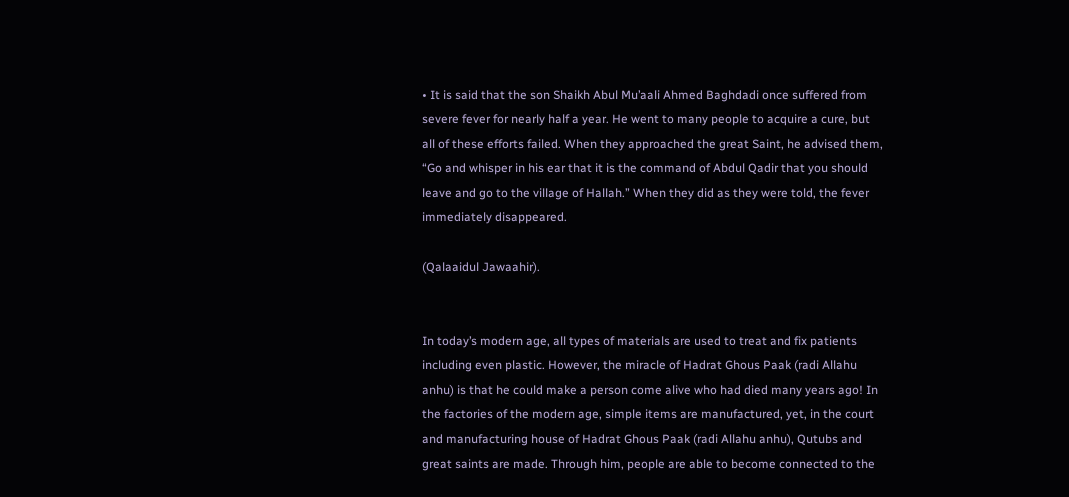• It is said that the son Shaikh Abul Mu’aali Ahmed Baghdadi once suffered from severe fever for nearly half a year. He went to many people to acquire a cure, but all of these efforts failed. When they approached the great Saint, he advised them, “Go and whisper in his ear that it is the command of Abdul Qadir that you should leave and go to the village of Hallah.” When they did as they were told, the fever immediately disappeared.

(Qalaaidul Jawaahir).


In today’s modern age, all types of materials are used to treat and fix patients including even plastic. However, the miracle of Hadrat Ghous Paak (radi Allahu anhu) is that he could make a person come alive who had died many years ago! In the factories of the modern age, simple items are manufactured, yet, in the court and manufacturing house of Hadrat Ghous Paak (radi Allahu anhu), Qutubs and great saints are made. Through him, people are able to become connected to the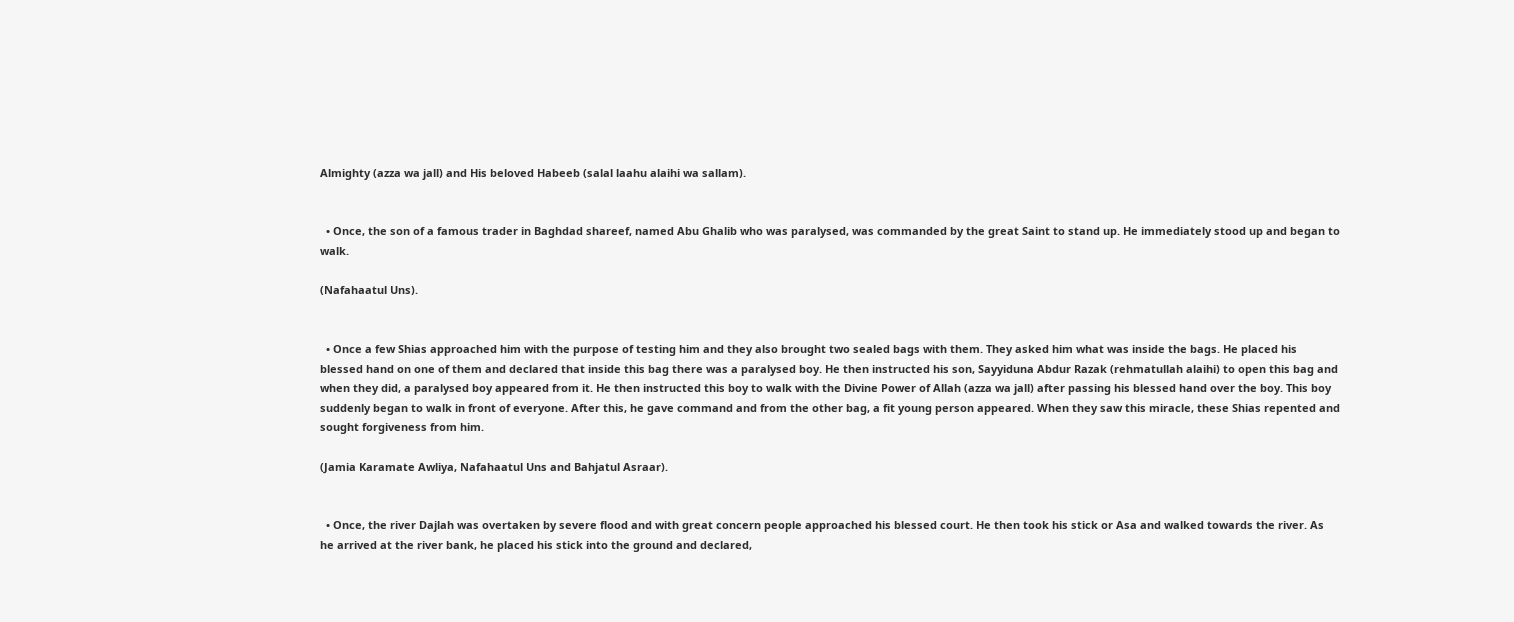Almighty (azza wa jall) and His beloved Habeeb (salal laahu alaihi wa sallam).


  • Once, the son of a famous trader in Baghdad shareef, named Abu Ghalib who was paralysed, was commanded by the great Saint to stand up. He immediately stood up and began to walk.

(Nafahaatul Uns).


  • Once a few Shias approached him with the purpose of testing him and they also brought two sealed bags with them. They asked him what was inside the bags. He placed his blessed hand on one of them and declared that inside this bag there was a paralysed boy. He then instructed his son, Sayyiduna Abdur Razak (rehmatullah alaihi) to open this bag and when they did, a paralysed boy appeared from it. He then instructed this boy to walk with the Divine Power of Allah (azza wa jall) after passing his blessed hand over the boy. This boy suddenly began to walk in front of everyone. After this, he gave command and from the other bag, a fit young person appeared. When they saw this miracle, these Shias repented and sought forgiveness from him.

(Jamia Karamate Awliya, Nafahaatul Uns and Bahjatul Asraar).


  • Once, the river Dajlah was overtaken by severe flood and with great concern people approached his blessed court. He then took his stick or Asa and walked towards the river. As he arrived at the river bank, he placed his stick into the ground and declared,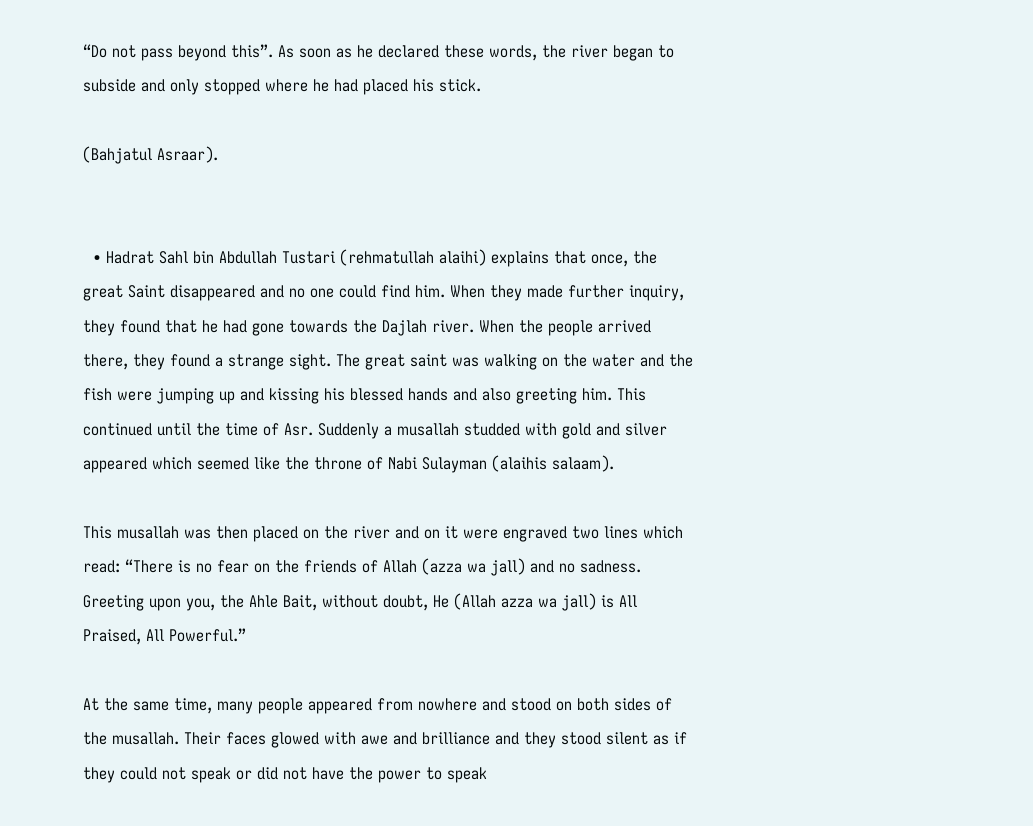“Do not pass beyond this”. As soon as he declared these words, the river began to subside and only stopped where he had placed his stick.

(Bahjatul Asraar).


  • Hadrat Sahl bin Abdullah Tustari (rehmatullah alaihi) explains that once, the great Saint disappeared and no one could find him. When they made further inquiry, they found that he had gone towards the Dajlah river. When the people arrived there, they found a strange sight. The great saint was walking on the water and the fish were jumping up and kissing his blessed hands and also greeting him. This continued until the time of Asr. Suddenly a musallah studded with gold and silver appeared which seemed like the throne of Nabi Sulayman (alaihis salaam).

This musallah was then placed on the river and on it were engraved two lines which read: “There is no fear on the friends of Allah (azza wa jall) and no sadness. Greeting upon you, the Ahle Bait, without doubt, He (Allah azza wa jall) is All Praised, All Powerful.”

At the same time, many people appeared from nowhere and stood on both sides of the musallah. Their faces glowed with awe and brilliance and they stood silent as if they could not speak or did not have the power to speak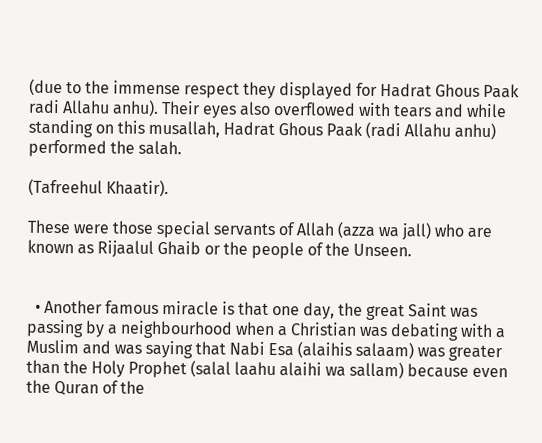(due to the immense respect they displayed for Hadrat Ghous Paak radi Allahu anhu). Their eyes also overflowed with tears and while standing on this musallah, Hadrat Ghous Paak (radi Allahu anhu) performed the salah.

(Tafreehul Khaatir).

These were those special servants of Allah (azza wa jall) who are known as Rijaalul Ghaib or the people of the Unseen.


  • Another famous miracle is that one day, the great Saint was passing by a neighbourhood when a Christian was debating with a Muslim and was saying that Nabi Esa (alaihis salaam) was greater than the Holy Prophet (salal laahu alaihi wa sallam) because even the Quran of the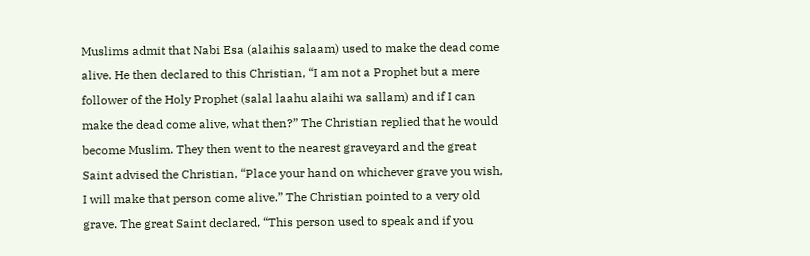Muslims admit that Nabi Esa (alaihis salaam) used to make the dead come alive. He then declared to this Christian, “I am not a Prophet but a mere follower of the Holy Prophet (salal laahu alaihi wa sallam) and if I can make the dead come alive, what then?” The Christian replied that he would become Muslim. They then went to the nearest graveyard and the great Saint advised the Christian, “Place your hand on whichever grave you wish, I will make that person come alive.” The Christian pointed to a very old grave. The great Saint declared, “This person used to speak and if you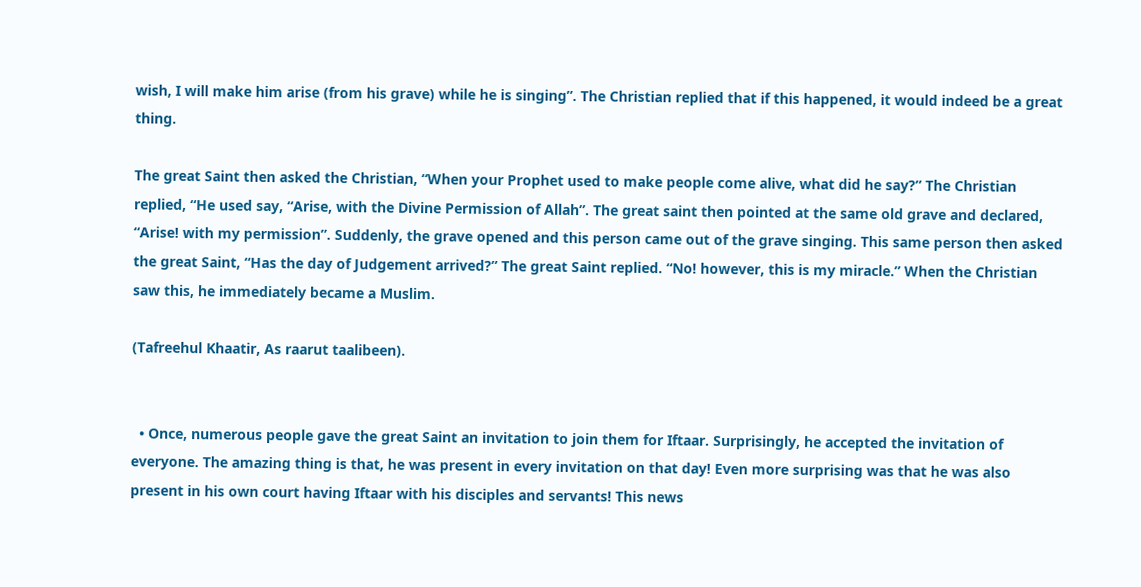wish, I will make him arise (from his grave) while he is singing”. The Christian replied that if this happened, it would indeed be a great thing.

The great Saint then asked the Christian, “When your Prophet used to make people come alive, what did he say?” The Christian replied, “He used say, “Arise, with the Divine Permission of Allah”. The great saint then pointed at the same old grave and declared, “Arise! with my permission”. Suddenly, the grave opened and this person came out of the grave singing. This same person then asked the great Saint, “Has the day of Judgement arrived?” The great Saint replied. “No! however, this is my miracle.” When the Christian saw this, he immediately became a Muslim.

(Tafreehul Khaatir, As raarut taalibeen).


  • Once, numerous people gave the great Saint an invitation to join them for Iftaar. Surprisingly, he accepted the invitation of everyone. The amazing thing is that, he was present in every invitation on that day! Even more surprising was that he was also present in his own court having Iftaar with his disciples and servants! This news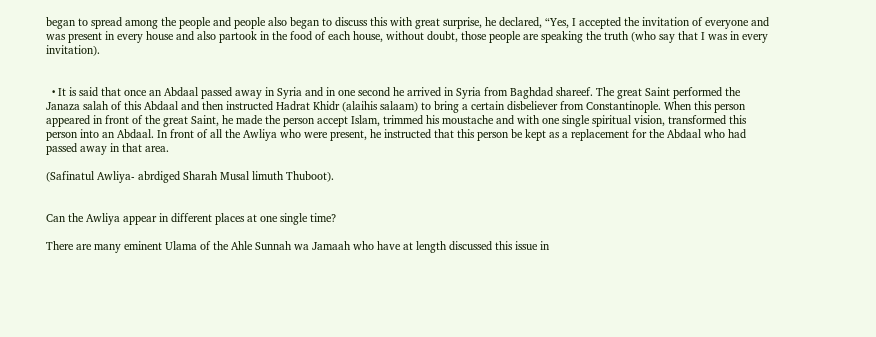began to spread among the people and people also began to discuss this with great surprise, he declared, “Yes, I accepted the invitation of everyone and was present in every house and also partook in the food of each house, without doubt, those people are speaking the truth (who say that I was in every invitation).


  • It is said that once an Abdaal passed away in Syria and in one second he arrived in Syria from Baghdad shareef. The great Saint performed the Janaza salah of this Abdaal and then instructed Hadrat Khidr (alaihis salaam) to bring a certain disbeliever from Constantinople. When this person appeared in front of the great Saint, he made the person accept Islam, trimmed his moustache and with one single spiritual vision, transformed this person into an Abdaal. In front of all the Awliya who were present, he instructed that this person be kept as a replacement for the Abdaal who had passed away in that area.

(Safinatul Awliya- abrdiged Sharah Musal limuth Thuboot).


Can the Awliya appear in different places at one single time?

There are many eminent Ulama of the Ahle Sunnah wa Jamaah who have at length discussed this issue in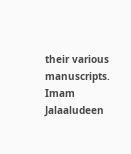their various manuscripts. Imam Jalaaludeen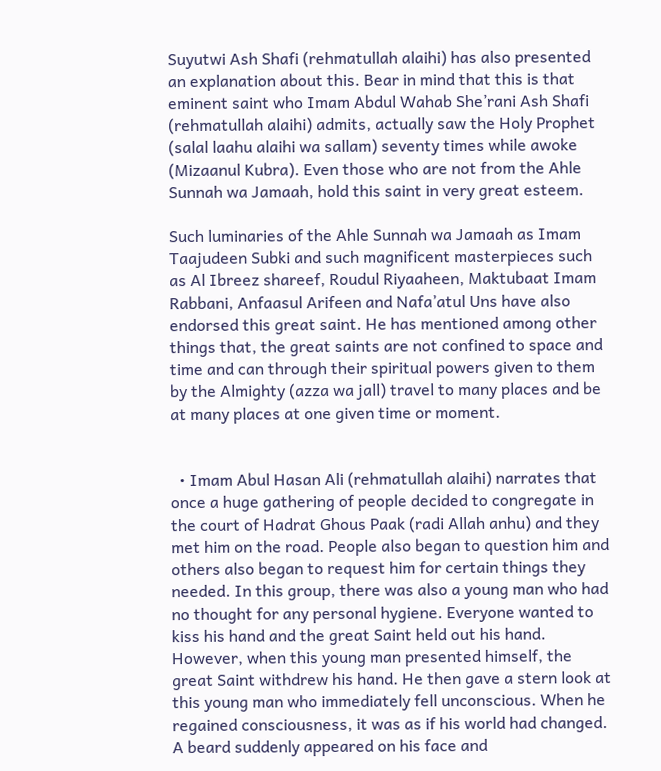Suyutwi Ash Shafi (rehmatullah alaihi) has also presented an explanation about this. Bear in mind that this is that eminent saint who Imam Abdul Wahab She’rani Ash Shafi (rehmatullah alaihi) admits, actually saw the Holy Prophet (salal laahu alaihi wa sallam) seventy times while awoke (Mizaanul Kubra). Even those who are not from the Ahle Sunnah wa Jamaah, hold this saint in very great esteem.

Such luminaries of the Ahle Sunnah wa Jamaah as Imam Taajudeen Subki and such magnificent masterpieces such as Al Ibreez shareef, Roudul Riyaaheen, Maktubaat Imam Rabbani, Anfaasul Arifeen and Nafa’atul Uns have also endorsed this great saint. He has mentioned among other things that, the great saints are not confined to space and time and can through their spiritual powers given to them by the Almighty (azza wa jall) travel to many places and be at many places at one given time or moment.


  • Imam Abul Hasan Ali (rehmatullah alaihi) narrates that once a huge gathering of people decided to congregate in the court of Hadrat Ghous Paak (radi Allah anhu) and they met him on the road. People also began to question him and others also began to request him for certain things they needed. In this group, there was also a young man who had no thought for any personal hygiene. Everyone wanted to kiss his hand and the great Saint held out his hand. However, when this young man presented himself, the great Saint withdrew his hand. He then gave a stern look at this young man who immediately fell unconscious. When he regained consciousness, it was as if his world had changed. A beard suddenly appeared on his face and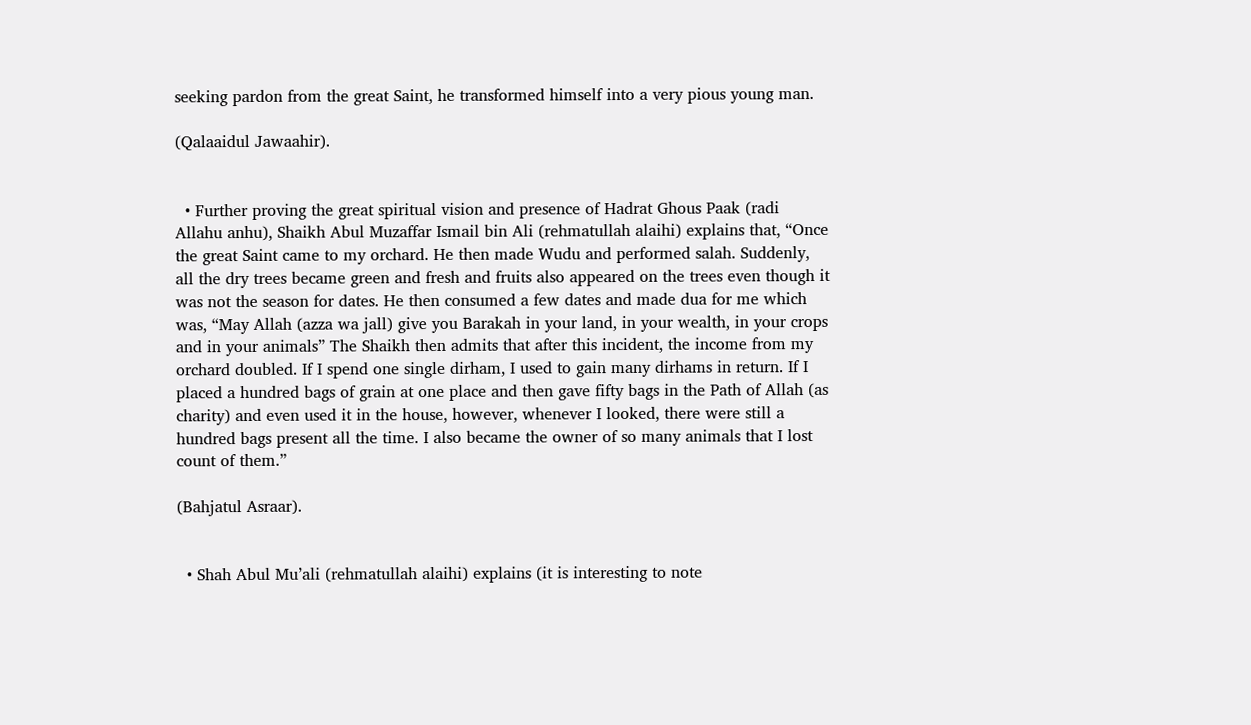seeking pardon from the great Saint, he transformed himself into a very pious young man.

(Qalaaidul Jawaahir).


  • Further proving the great spiritual vision and presence of Hadrat Ghous Paak (radi Allahu anhu), Shaikh Abul Muzaffar Ismail bin Ali (rehmatullah alaihi) explains that, “Once the great Saint came to my orchard. He then made Wudu and performed salah. Suddenly, all the dry trees became green and fresh and fruits also appeared on the trees even though it was not the season for dates. He then consumed a few dates and made dua for me which was, “May Allah (azza wa jall) give you Barakah in your land, in your wealth, in your crops and in your animals” The Shaikh then admits that after this incident, the income from my orchard doubled. If I spend one single dirham, I used to gain many dirhams in return. If I placed a hundred bags of grain at one place and then gave fifty bags in the Path of Allah (as charity) and even used it in the house, however, whenever I looked, there were still a hundred bags present all the time. I also became the owner of so many animals that I lost count of them.”

(Bahjatul Asraar).


  • Shah Abul Mu’ali (rehmatullah alaihi) explains (it is interesting to note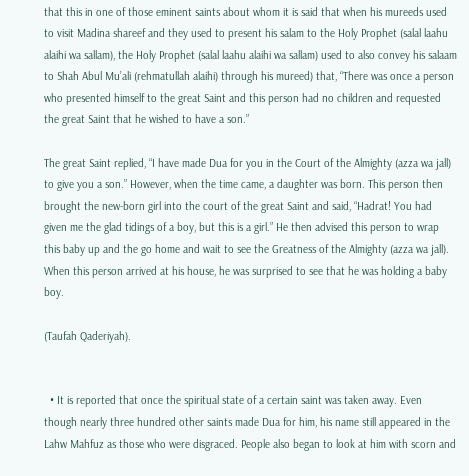that this in one of those eminent saints about whom it is said that when his mureeds used to visit Madina shareef and they used to present his salam to the Holy Prophet (salal laahu alaihi wa sallam), the Holy Prophet (salal laahu alaihi wa sallam) used to also convey his salaam to Shah Abul Mu’ali (rehmatullah alaihi) through his mureed) that, “There was once a person who presented himself to the great Saint and this person had no children and requested the great Saint that he wished to have a son.”

The great Saint replied, “I have made Dua for you in the Court of the Almighty (azza wa jall) to give you a son.” However, when the time came, a daughter was born. This person then brought the new-born girl into the court of the great Saint and said, “Hadrat! You had given me the glad tidings of a boy, but this is a girl.” He then advised this person to wrap this baby up and the go home and wait to see the Greatness of the Almighty (azza wa jall). When this person arrived at his house, he was surprised to see that he was holding a baby boy.

(Taufah Qaderiyah).


  • It is reported that once the spiritual state of a certain saint was taken away. Even though nearly three hundred other saints made Dua for him, his name still appeared in the Lahw Mahfuz as those who were disgraced. People also began to look at him with scorn and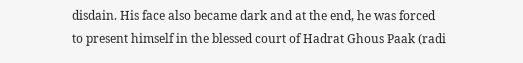disdain. His face also became dark and at the end, he was forced to present himself in the blessed court of Hadrat Ghous Paak (radi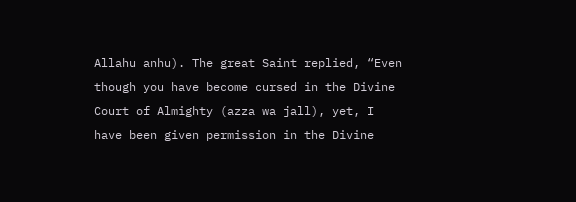Allahu anhu). The great Saint replied, “Even though you have become cursed in the Divine Court of Almighty (azza wa jall), yet, I have been given permission in the Divine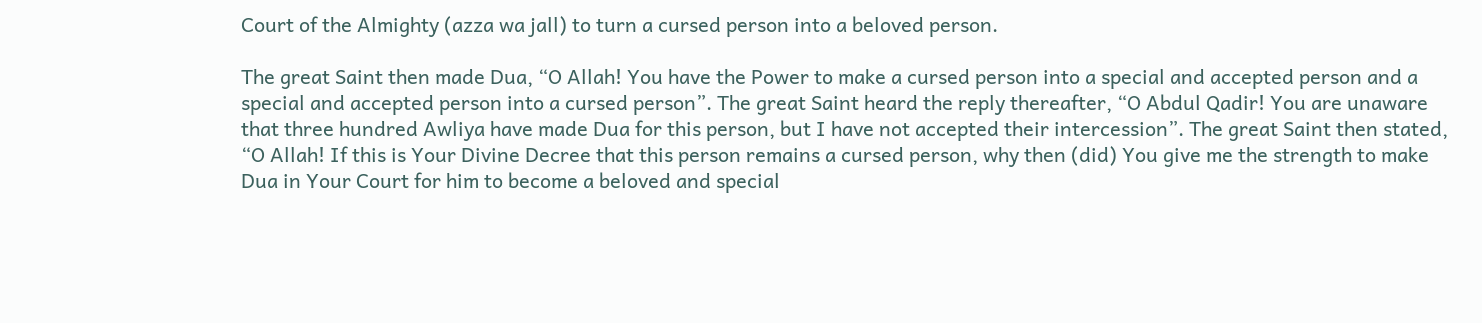Court of the Almighty (azza wa jall) to turn a cursed person into a beloved person.

The great Saint then made Dua, “O Allah! You have the Power to make a cursed person into a special and accepted person and a special and accepted person into a cursed person”. The great Saint heard the reply thereafter, “O Abdul Qadir! You are unaware that three hundred Awliya have made Dua for this person, but I have not accepted their intercession”. The great Saint then stated, “O Allah! If this is Your Divine Decree that this person remains a cursed person, why then (did) You give me the strength to make Dua in Your Court for him to become a beloved and special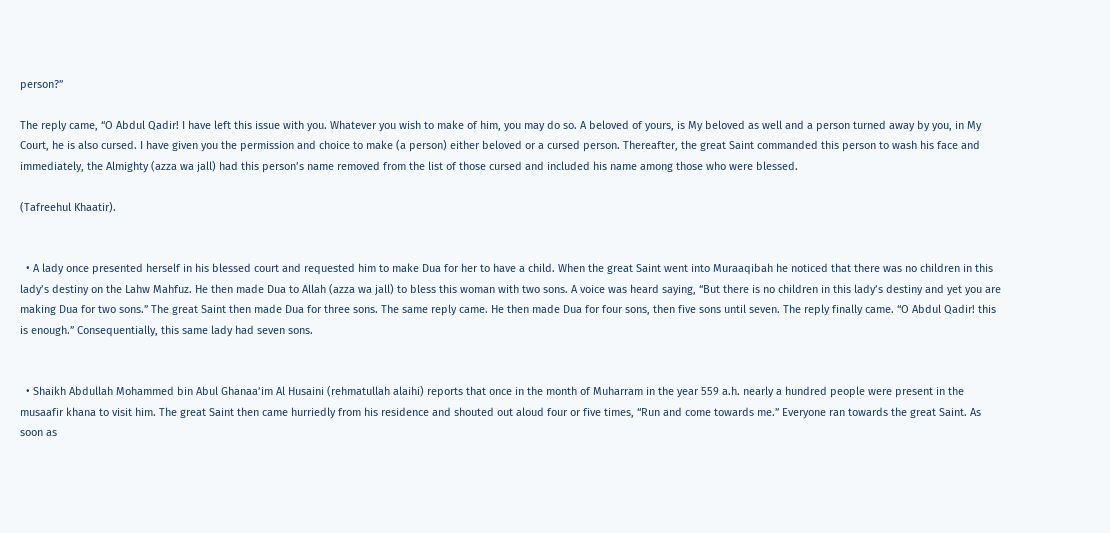person?”

The reply came, “O Abdul Qadir! I have left this issue with you. Whatever you wish to make of him, you may do so. A beloved of yours, is My beloved as well and a person turned away by you, in My Court, he is also cursed. I have given you the permission and choice to make (a person) either beloved or a cursed person. Thereafter, the great Saint commanded this person to wash his face and immediately, the Almighty (azza wa jall) had this person’s name removed from the list of those cursed and included his name among those who were blessed.

(Tafreehul Khaatir).


  • A lady once presented herself in his blessed court and requested him to make Dua for her to have a child. When the great Saint went into Muraaqibah he noticed that there was no children in this lady’s destiny on the Lahw Mahfuz. He then made Dua to Allah (azza wa jall) to bless this woman with two sons. A voice was heard saying, “But there is no children in this lady’s destiny and yet you are making Dua for two sons.” The great Saint then made Dua for three sons. The same reply came. He then made Dua for four sons, then five sons until seven. The reply finally came. “O Abdul Qadir! this is enough.” Consequentially, this same lady had seven sons.


  • Shaikh Abdullah Mohammed bin Abul Ghanaa’im Al Husaini (rehmatullah alaihi) reports that once in the month of Muharram in the year 559 a.h. nearly a hundred people were present in the musaafir khana to visit him. The great Saint then came hurriedly from his residence and shouted out aloud four or five times, “Run and come towards me.” Everyone ran towards the great Saint. As soon as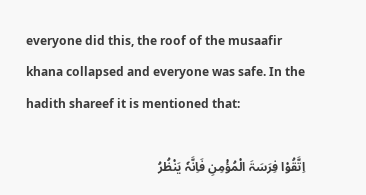everyone did this, the roof of the musaafir khana collapsed and everyone was safe. In the hadith shareef it is mentioned that:

اِتَّقُوْا فِرَسَۃَ الْمُؤْمِنِ فَاِنَّہٗ یَنْظُرُ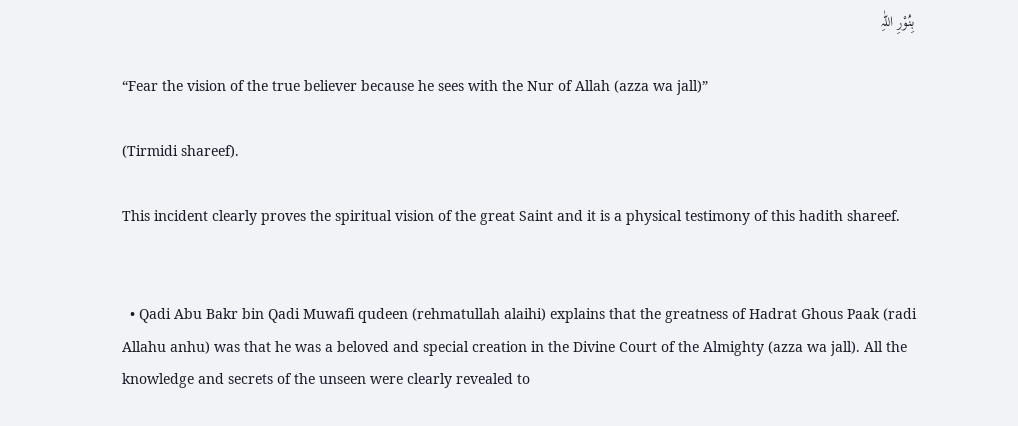بِنُوْرِ اللّٰہِ

“Fear the vision of the true believer because he sees with the Nur of Allah (azza wa jall)”

(Tirmidi shareef).

This incident clearly proves the spiritual vision of the great Saint and it is a physical testimony of this hadith shareef.


  • Qadi Abu Bakr bin Qadi Muwafi qudeen (rehmatullah alaihi) explains that the greatness of Hadrat Ghous Paak (radi Allahu anhu) was that he was a beloved and special creation in the Divine Court of the Almighty (azza wa jall). All the knowledge and secrets of the unseen were clearly revealed to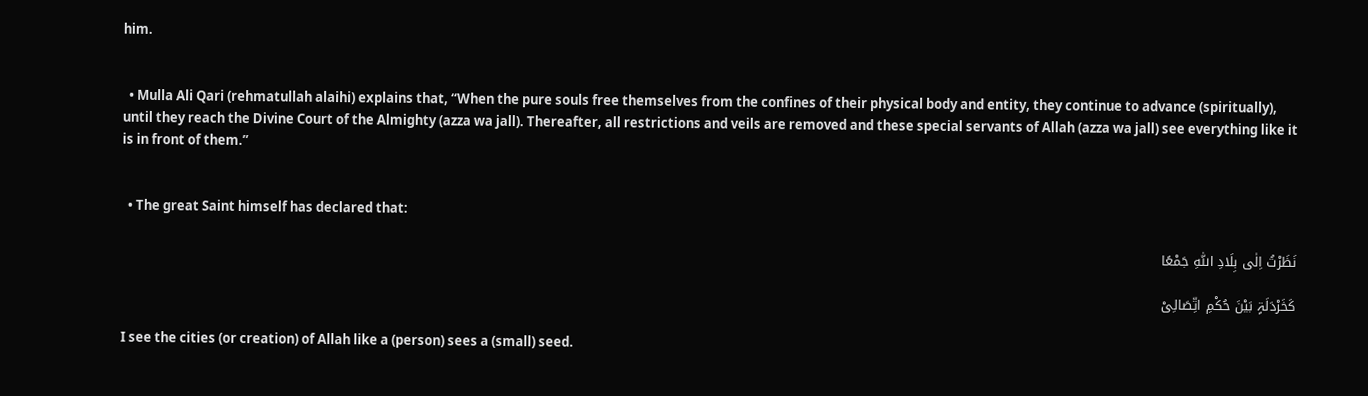him.


  • Mulla Ali Qari (rehmatullah alaihi) explains that, “When the pure souls free themselves from the confines of their physical body and entity, they continue to advance (spiritually), until they reach the Divine Court of the Almighty (azza wa jall). Thereafter, all restrictions and veils are removed and these special servants of Allah (azza wa jall) see everything like it is in front of them.”


  • The great Saint himself has declared that:

نَظَرْتُ اِلٰی بِلَادِ اللّٰہِ جَمْعًا

کَخَرْدَلَۃٍ بَیْنَ حُکْمِ اتِّصَالِیْ

I see the cities (or creation) of Allah like a (person) sees a (small) seed.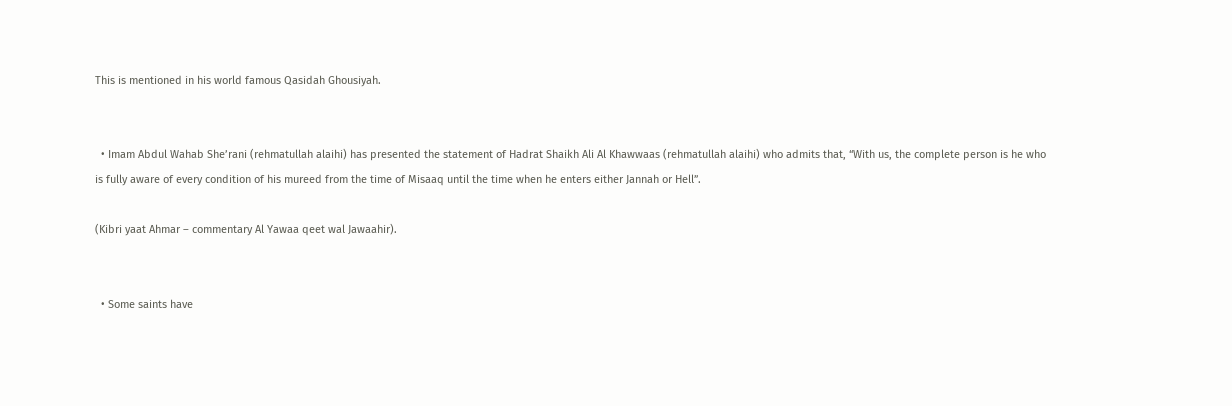This is mentioned in his world famous Qasidah Ghousiyah.


  • Imam Abdul Wahab She’rani (rehmatullah alaihi) has presented the statement of Hadrat Shaikh Ali Al Khawwaas (rehmatullah alaihi) who admits that, “With us, the complete person is he who is fully aware of every condition of his mureed from the time of Misaaq until the time when he enters either Jannah or Hell”.

(Kibri yaat Ahmar – commentary Al Yawaa qeet wal Jawaahir).


  • Some saints have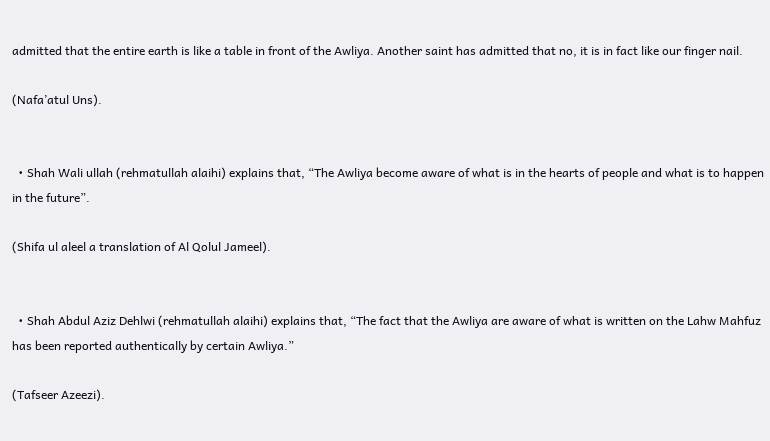admitted that the entire earth is like a table in front of the Awliya. Another saint has admitted that no, it is in fact like our finger nail.

(Nafa’atul Uns).


  • Shah Wali ullah (rehmatullah alaihi) explains that, “The Awliya become aware of what is in the hearts of people and what is to happen in the future”.

(Shifa ul aleel a translation of Al Qolul Jameel).


  • Shah Abdul Aziz Dehlwi (rehmatullah alaihi) explains that, “The fact that the Awliya are aware of what is written on the Lahw Mahfuz has been reported authentically by certain Awliya.”

(Tafseer Azeezi).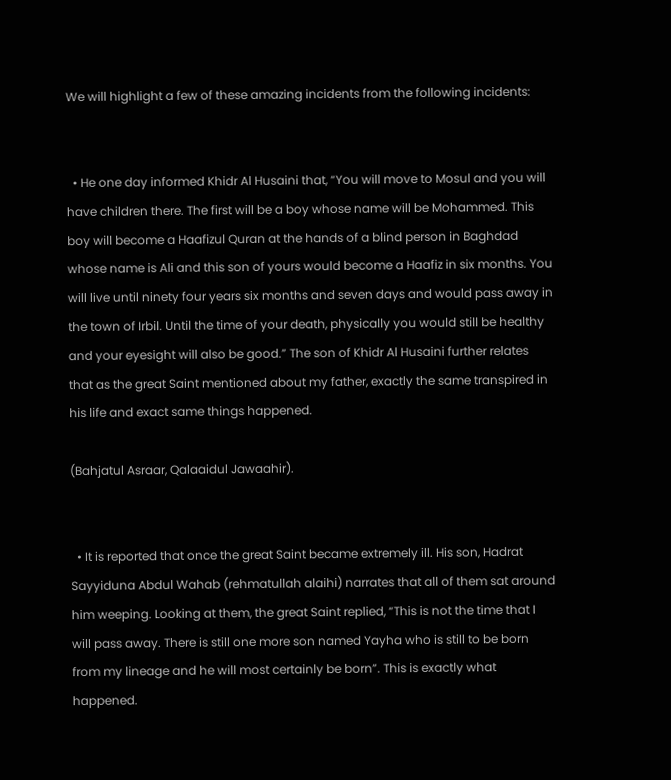We will highlight a few of these amazing incidents from the following incidents:


  • He one day informed Khidr Al Husaini that, “You will move to Mosul and you will have children there. The first will be a boy whose name will be Mohammed. This boy will become a Haafizul Quran at the hands of a blind person in Baghdad whose name is Ali and this son of yours would become a Haafiz in six months. You will live until ninety four years six months and seven days and would pass away in the town of Irbil. Until the time of your death, physically you would still be healthy and your eyesight will also be good.” The son of Khidr Al Husaini further relates that as the great Saint mentioned about my father, exactly the same transpired in his life and exact same things happened.

(Bahjatul Asraar, Qalaaidul Jawaahir).


  • It is reported that once the great Saint became extremely ill. His son, Hadrat Sayyiduna Abdul Wahab (rehmatullah alaihi) narrates that all of them sat around him weeping. Looking at them, the great Saint replied, “This is not the time that I will pass away. There is still one more son named Yayha who is still to be born from my lineage and he will most certainly be born”. This is exactly what happened.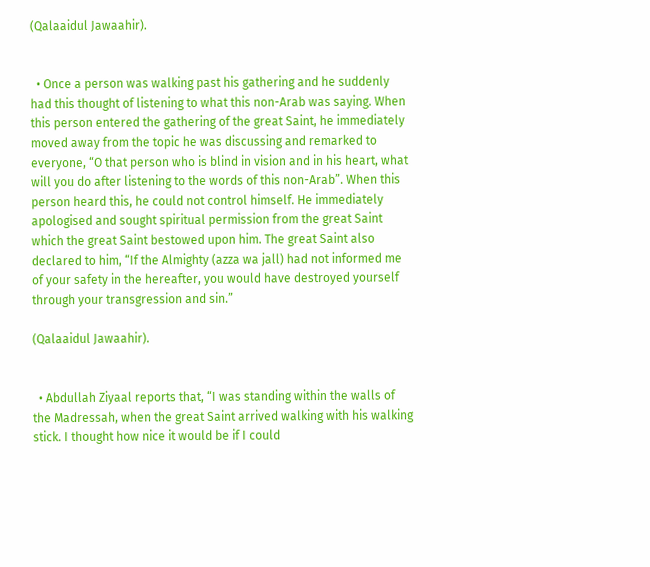(Qalaaidul Jawaahir).


  • Once a person was walking past his gathering and he suddenly had this thought of listening to what this non-Arab was saying. When this person entered the gathering of the great Saint, he immediately moved away from the topic he was discussing and remarked to everyone, “O that person who is blind in vision and in his heart, what will you do after listening to the words of this non-Arab”. When this person heard this, he could not control himself. He immediately apologised and sought spiritual permission from the great Saint which the great Saint bestowed upon him. The great Saint also declared to him, “If the Almighty (azza wa jall) had not informed me of your safety in the hereafter, you would have destroyed yourself through your transgression and sin.”

(Qalaaidul Jawaahir).


  • Abdullah Ziyaal reports that, “I was standing within the walls of the Madressah, when the great Saint arrived walking with his walking stick. I thought how nice it would be if I could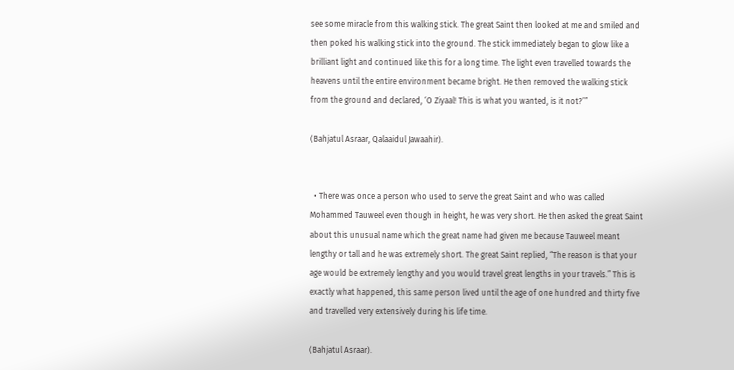see some miracle from this walking stick. The great Saint then looked at me and smiled and then poked his walking stick into the ground. The stick immediately began to glow like a brilliant light and continued like this for a long time. The light even travelled towards the heavens until the entire environment became bright. He then removed the walking stick from the ground and declared, ‘O Ziyaal! This is what you wanted, is it not?’”

(Bahjatul Asraar, Qalaaidul Jawaahir).


  • There was once a person who used to serve the great Saint and who was called Mohammed Tauweel even though in height, he was very short. He then asked the great Saint about this unusual name which the great name had given me because Tauweel meant lengthy or tall and he was extremely short. The great Saint replied, “The reason is that your age would be extremely lengthy and you would travel great lengths in your travels.” This is exactly what happened, this same person lived until the age of one hundred and thirty five and travelled very extensively during his life time.

(Bahjatul Asraar).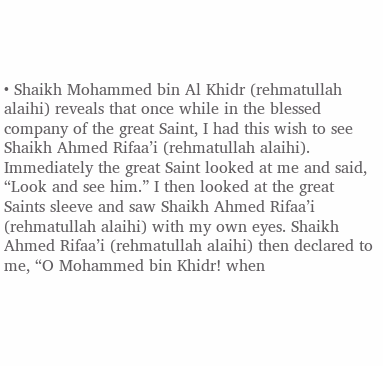• Shaikh Mohammed bin Al Khidr (rehmatullah alaihi) reveals that once while in the blessed company of the great Saint, I had this wish to see Shaikh Ahmed Rifaa’i (rehmatullah alaihi). Immediately the great Saint looked at me and said, “Look and see him.” I then looked at the great Saints sleeve and saw Shaikh Ahmed Rifaa’i (rehmatullah alaihi) with my own eyes. Shaikh Ahmed Rifaa’i (rehmatullah alaihi) then declared to me, “O Mohammed bin Khidr! when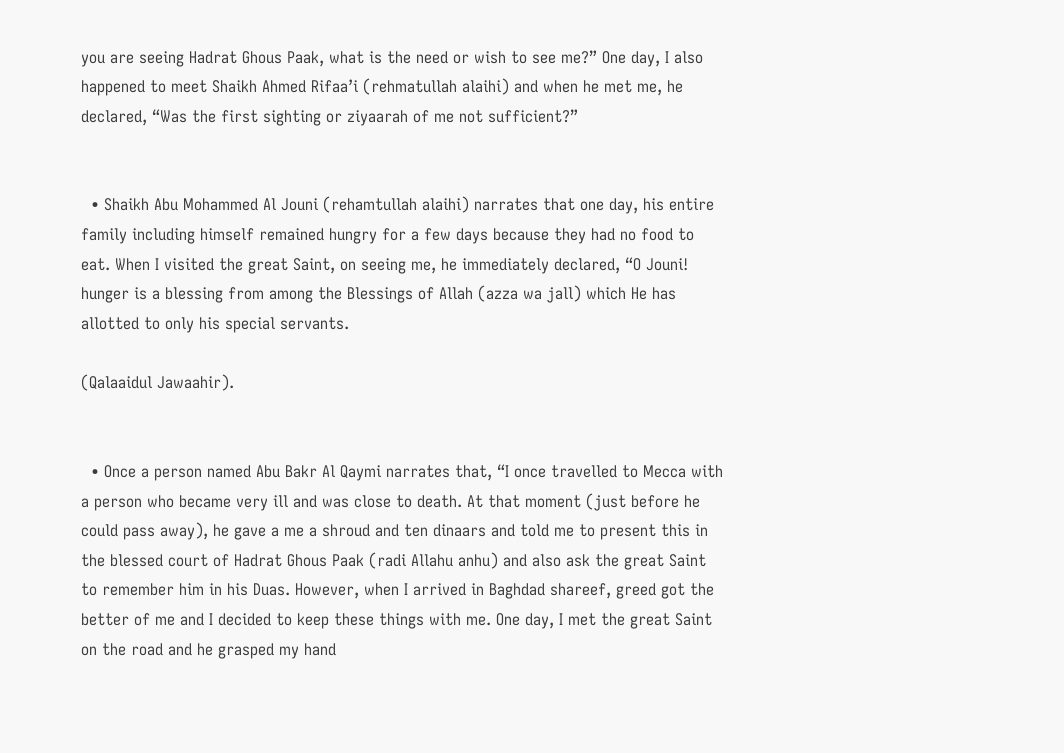you are seeing Hadrat Ghous Paak, what is the need or wish to see me?” One day, I also happened to meet Shaikh Ahmed Rifaa’i (rehmatullah alaihi) and when he met me, he declared, “Was the first sighting or ziyaarah of me not sufficient?”


  • Shaikh Abu Mohammed Al Jouni (rehamtullah alaihi) narrates that one day, his entire family including himself remained hungry for a few days because they had no food to eat. When I visited the great Saint, on seeing me, he immediately declared, “O Jouni! hunger is a blessing from among the Blessings of Allah (azza wa jall) which He has allotted to only his special servants.

(Qalaaidul Jawaahir).


  • Once a person named Abu Bakr Al Qaymi narrates that, “I once travelled to Mecca with a person who became very ill and was close to death. At that moment (just before he could pass away), he gave a me a shroud and ten dinaars and told me to present this in the blessed court of Hadrat Ghous Paak (radi Allahu anhu) and also ask the great Saint to remember him in his Duas. However, when I arrived in Baghdad shareef, greed got the better of me and I decided to keep these things with me. One day, I met the great Saint on the road and he grasped my hand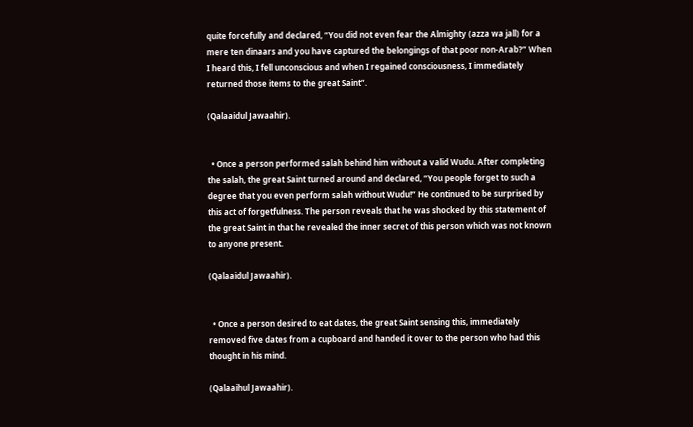quite forcefully and declared, “You did not even fear the Almighty (azza wa jall) for a mere ten dinaars and you have captured the belongings of that poor non-Arab?” When I heard this, I fell unconscious and when I regained consciousness, I immediately returned those items to the great Saint”.

(Qalaaidul Jawaahir).


  • Once a person performed salah behind him without a valid Wudu. After completing the salah, the great Saint turned around and declared, “You people forget to such a degree that you even perform salah without Wudu!” He continued to be surprised by this act of forgetfulness. The person reveals that he was shocked by this statement of the great Saint in that he revealed the inner secret of this person which was not known to anyone present.

(Qalaaidul Jawaahir).


  • Once a person desired to eat dates, the great Saint sensing this, immediately removed five dates from a cupboard and handed it over to the person who had this thought in his mind.

(Qalaaihul Jawaahir).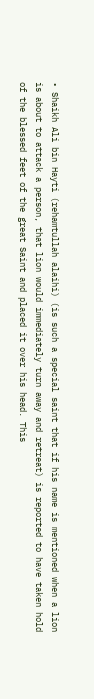• Shaikh Ali bin Hayti (rehamtullah alaihi) (is such a special saint that if his name is mentioned when a lion is about to attack a person, that lion would immediately turn away and retreat) is reported to have taken hold of the blessed feet of the great Saint and placed it over his head. This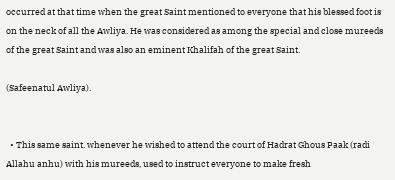occurred at that time when the great Saint mentioned to everyone that his blessed foot is on the neck of all the Awliya. He was considered as among the special and close mureeds of the great Saint and was also an eminent Khalifah of the great Saint.

(Safeenatul Awliya).


  • This same saint. whenever he wished to attend the court of Hadrat Ghous Paak (radi Allahu anhu) with his mureeds, used to instruct everyone to make fresh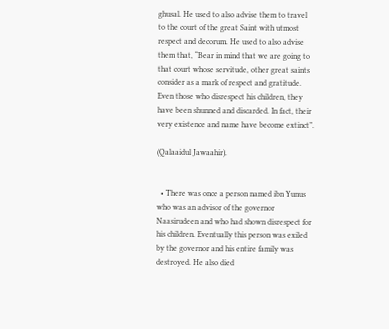ghusal. He used to also advise them to travel to the court of the great Saint with utmost respect and decorum. He used to also advise them that, “Bear in mind that we are going to that court whose servitude, other great saints consider as a mark of respect and gratitude. Even those who disrespect his children, they have been shunned and discarded. In fact, their very existence and name have become extinct”.

(Qalaaidul Jawaahir).


  • There was once a person named ibn Yunus who was an advisor of the governor Naasirudeen and who had shown disrespect for his children. Eventually this person was exiled by the governor and his entire family was destroyed. He also died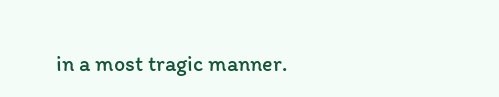in a most tragic manner.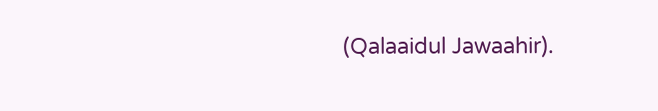(Qalaaidul Jawaahir).